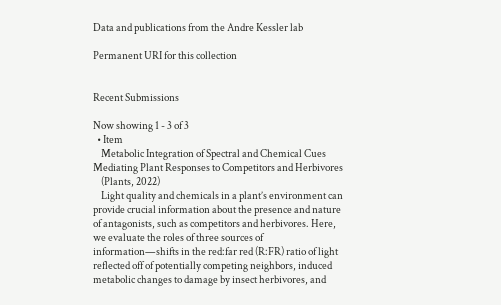Data and publications from the Andre Kessler lab

Permanent URI for this collection


Recent Submissions

Now showing 1 - 3 of 3
  • Item
    Metabolic Integration of Spectral and Chemical Cues Mediating Plant Responses to Competitors and Herbivores
    (Plants, 2022)
    Light quality and chemicals in a plant’s environment can provide crucial information about the presence and nature of antagonists, such as competitors and herbivores. Here, we evaluate the roles of three sources of information—shifts in the red:far red (R:FR) ratio of light reflected off of potentially competing neighbors, induced metabolic changes to damage by insect herbivores, and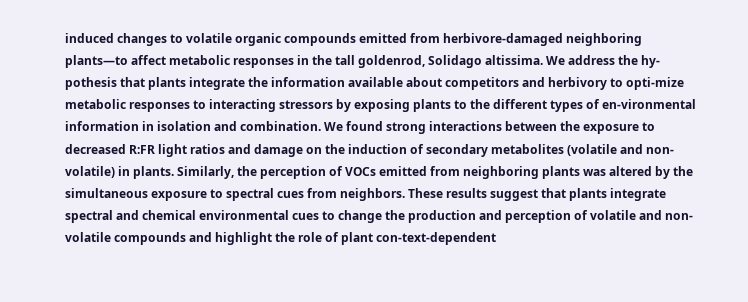induced changes to volatile organic compounds emitted from herbivore-damaged neighboring plants—to affect metabolic responses in the tall goldenrod, Solidago altissima. We address the hy-pothesis that plants integrate the information available about competitors and herbivory to opti-mize metabolic responses to interacting stressors by exposing plants to the different types of en-vironmental information in isolation and combination. We found strong interactions between the exposure to decreased R:FR light ratios and damage on the induction of secondary metabolites (volatile and non-volatile) in plants. Similarly, the perception of VOCs emitted from neighboring plants was altered by the simultaneous exposure to spectral cues from neighbors. These results suggest that plants integrate spectral and chemical environmental cues to change the production and perception of volatile and non-volatile compounds and highlight the role of plant con-text-dependent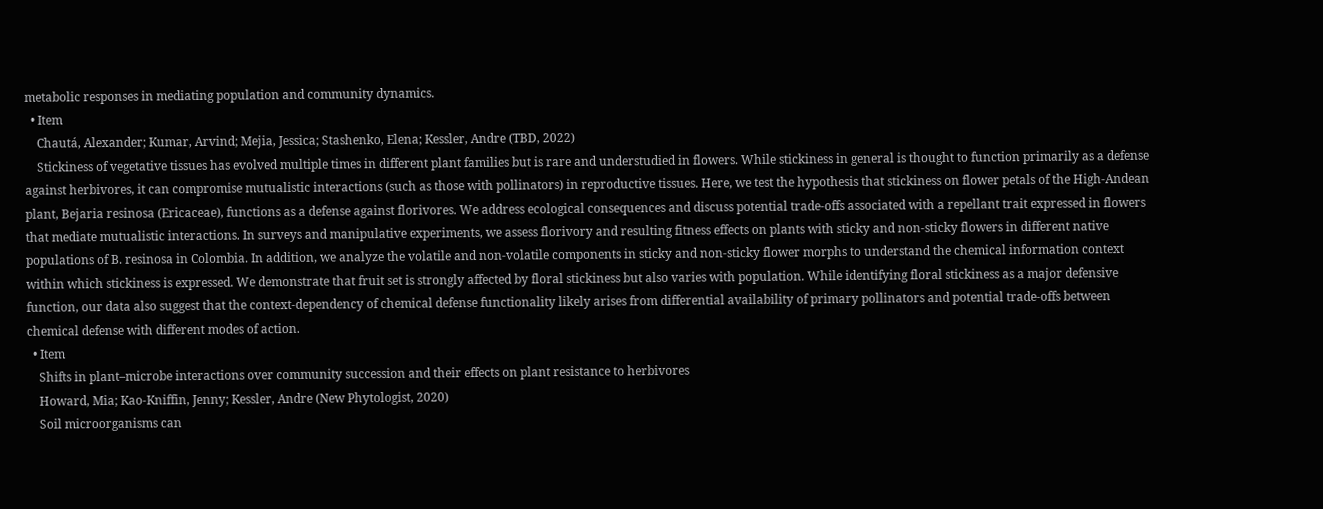metabolic responses in mediating population and community dynamics.
  • Item
    Chautá, Alexander; Kumar, Arvind; Mejia, Jessica; Stashenko, Elena; Kessler, Andre (TBD, 2022)
    Stickiness of vegetative tissues has evolved multiple times in different plant families but is rare and understudied in flowers. While stickiness in general is thought to function primarily as a defense against herbivores, it can compromise mutualistic interactions (such as those with pollinators) in reproductive tissues. Here, we test the hypothesis that stickiness on flower petals of the High-Andean plant, Bejaria resinosa (Ericaceae), functions as a defense against florivores. We address ecological consequences and discuss potential trade-offs associated with a repellant trait expressed in flowers that mediate mutualistic interactions. In surveys and manipulative experiments, we assess florivory and resulting fitness effects on plants with sticky and non-sticky flowers in different native populations of B. resinosa in Colombia. In addition, we analyze the volatile and non-volatile components in sticky and non-sticky flower morphs to understand the chemical information context within which stickiness is expressed. We demonstrate that fruit set is strongly affected by floral stickiness but also varies with population. While identifying floral stickiness as a major defensive function, our data also suggest that the context-dependency of chemical defense functionality likely arises from differential availability of primary pollinators and potential trade-offs between chemical defense with different modes of action.
  • Item
    Shifts in plant–microbe interactions over community succession and their effects on plant resistance to herbivores
    Howard, Mia; Kao-Kniffin, Jenny; Kessler, Andre (New Phytologist, 2020)
    Soil microorganisms can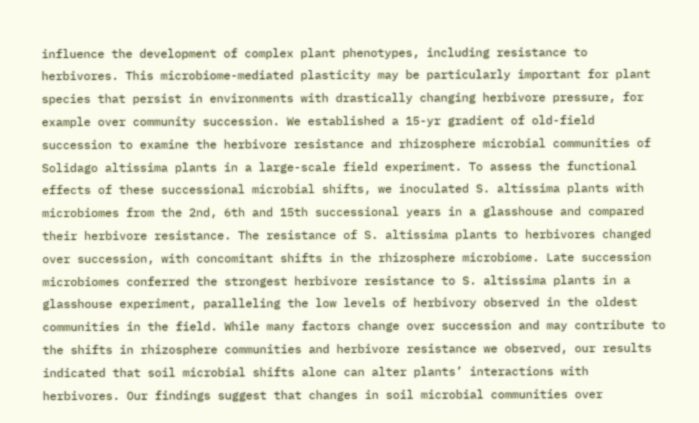influence the development of complex plant phenotypes, including resistance to herbivores. This microbiome-mediated plasticity may be particularly important for plant species that persist in environments with drastically changing herbivore pressure, for example over community succession. We established a 15-yr gradient of old-field succession to examine the herbivore resistance and rhizosphere microbial communities of Solidago altissima plants in a large-scale field experiment. To assess the functional effects of these successional microbial shifts, we inoculated S. altissima plants with microbiomes from the 2nd, 6th and 15th successional years in a glasshouse and compared their herbivore resistance. The resistance of S. altissima plants to herbivores changed over succession, with concomitant shifts in the rhizosphere microbiome. Late succession microbiomes conferred the strongest herbivore resistance to S. altissima plants in a glasshouse experiment, paralleling the low levels of herbivory observed in the oldest communities in the field. While many factors change over succession and may contribute to the shifts in rhizosphere communities and herbivore resistance we observed, our results indicated that soil microbial shifts alone can alter plants’ interactions with herbivores. Our findings suggest that changes in soil microbial communities over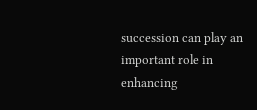succession can play an important role in enhancing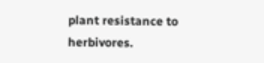plant resistance to herbivores.